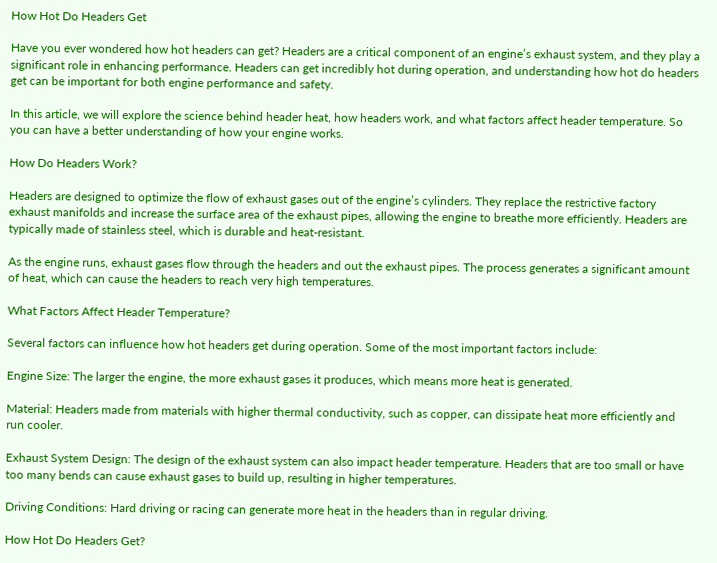How Hot Do Headers Get

Have you ever wondered how hot headers can get? Headers are a critical component of an engine’s exhaust system, and they play a significant role in enhancing performance. Headers can get incredibly hot during operation, and understanding how hot do headers get can be important for both engine performance and safety.

In this article, we will explore the science behind header heat, how headers work, and what factors affect header temperature. So you can have a better understanding of how your engine works.

How Do Headers Work?

Headers are designed to optimize the flow of exhaust gases out of the engine’s cylinders. They replace the restrictive factory exhaust manifolds and increase the surface area of the exhaust pipes, allowing the engine to breathe more efficiently. Headers are typically made of stainless steel, which is durable and heat-resistant.

As the engine runs, exhaust gases flow through the headers and out the exhaust pipes. The process generates a significant amount of heat, which can cause the headers to reach very high temperatures.

What Factors Affect Header Temperature?

Several factors can influence how hot headers get during operation. Some of the most important factors include:

Engine Size: The larger the engine, the more exhaust gases it produces, which means more heat is generated.

Material: Headers made from materials with higher thermal conductivity, such as copper, can dissipate heat more efficiently and run cooler.

Exhaust System Design: The design of the exhaust system can also impact header temperature. Headers that are too small or have too many bends can cause exhaust gases to build up, resulting in higher temperatures.

Driving Conditions: Hard driving or racing can generate more heat in the headers than in regular driving.

How Hot Do Headers Get?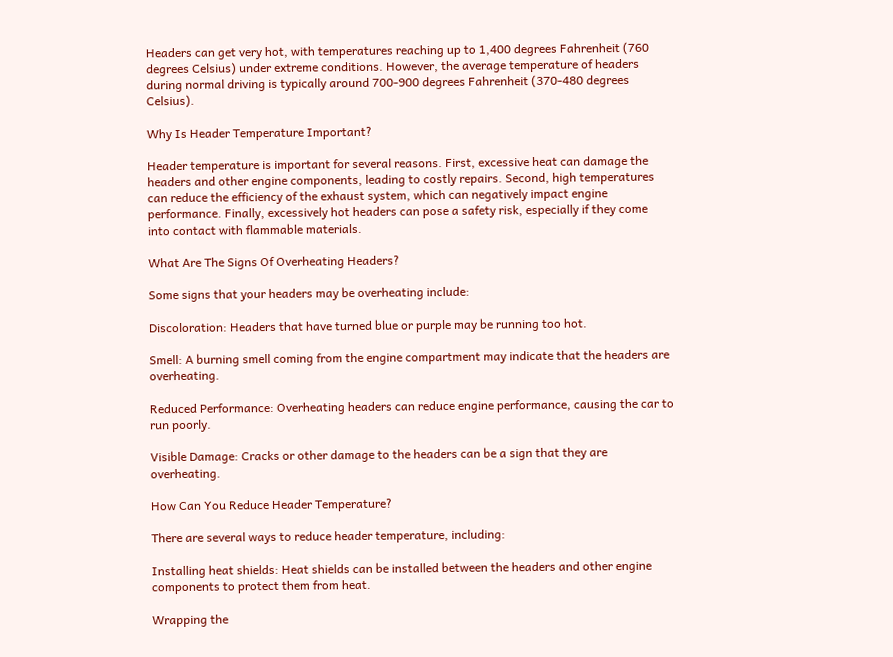Headers can get very hot, with temperatures reaching up to 1,400 degrees Fahrenheit (760 degrees Celsius) under extreme conditions. However, the average temperature of headers during normal driving is typically around 700-900 degrees Fahrenheit (370-480 degrees Celsius).

Why Is Header Temperature Important?

Header temperature is important for several reasons. First, excessive heat can damage the headers and other engine components, leading to costly repairs. Second, high temperatures can reduce the efficiency of the exhaust system, which can negatively impact engine performance. Finally, excessively hot headers can pose a safety risk, especially if they come into contact with flammable materials.

What Are The Signs Of Overheating Headers?

Some signs that your headers may be overheating include:

Discoloration: Headers that have turned blue or purple may be running too hot.

Smell: A burning smell coming from the engine compartment may indicate that the headers are overheating.

Reduced Performance: Overheating headers can reduce engine performance, causing the car to run poorly.

Visible Damage: Cracks or other damage to the headers can be a sign that they are overheating.

How Can You Reduce Header Temperature?

There are several ways to reduce header temperature, including:

Installing heat shields: Heat shields can be installed between the headers and other engine components to protect them from heat.

Wrapping the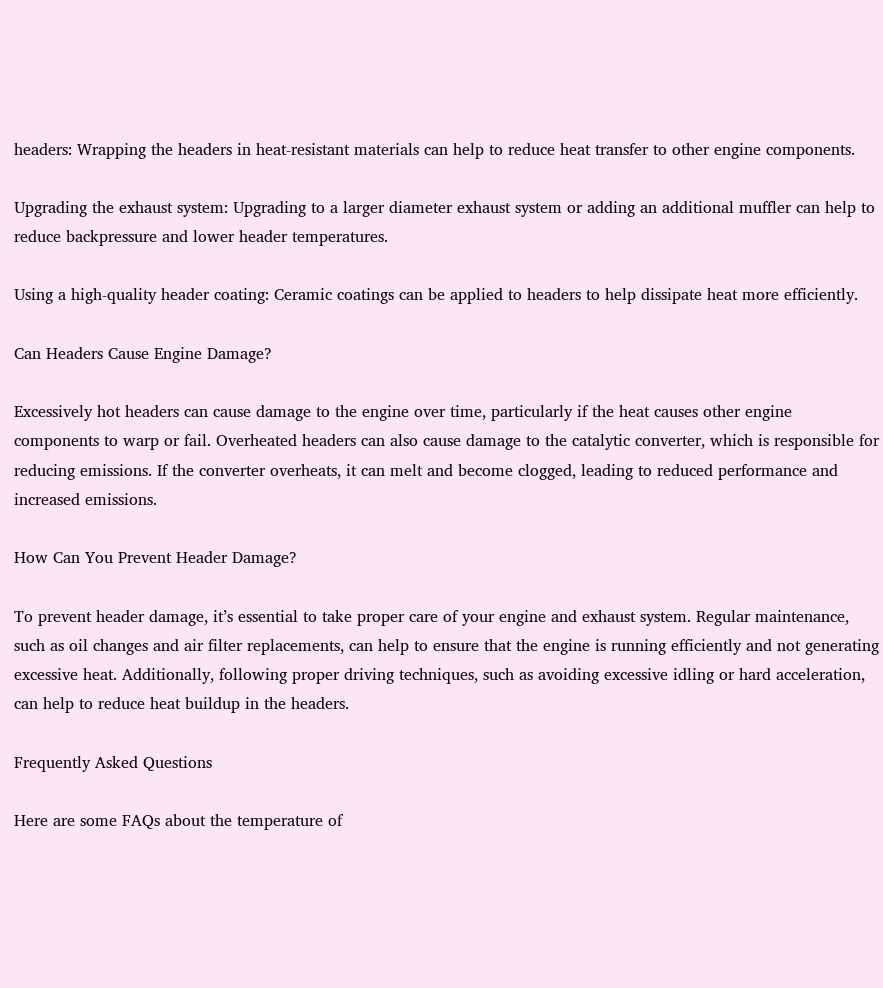headers: Wrapping the headers in heat-resistant materials can help to reduce heat transfer to other engine components.

Upgrading the exhaust system: Upgrading to a larger diameter exhaust system or adding an additional muffler can help to reduce backpressure and lower header temperatures.

Using a high-quality header coating: Ceramic coatings can be applied to headers to help dissipate heat more efficiently.

Can Headers Cause Engine Damage?

Excessively hot headers can cause damage to the engine over time, particularly if the heat causes other engine components to warp or fail. Overheated headers can also cause damage to the catalytic converter, which is responsible for reducing emissions. If the converter overheats, it can melt and become clogged, leading to reduced performance and increased emissions.

How Can You Prevent Header Damage?

To prevent header damage, it’s essential to take proper care of your engine and exhaust system. Regular maintenance, such as oil changes and air filter replacements, can help to ensure that the engine is running efficiently and not generating excessive heat. Additionally, following proper driving techniques, such as avoiding excessive idling or hard acceleration, can help to reduce heat buildup in the headers.

Frequently Asked Questions

Here are some FAQs about the temperature of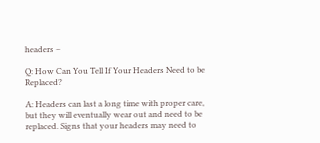headers –

Q: How Can You Tell If Your Headers Need to be Replaced?

A: Headers can last a long time with proper care, but they will eventually wear out and need to be replaced. Signs that your headers may need to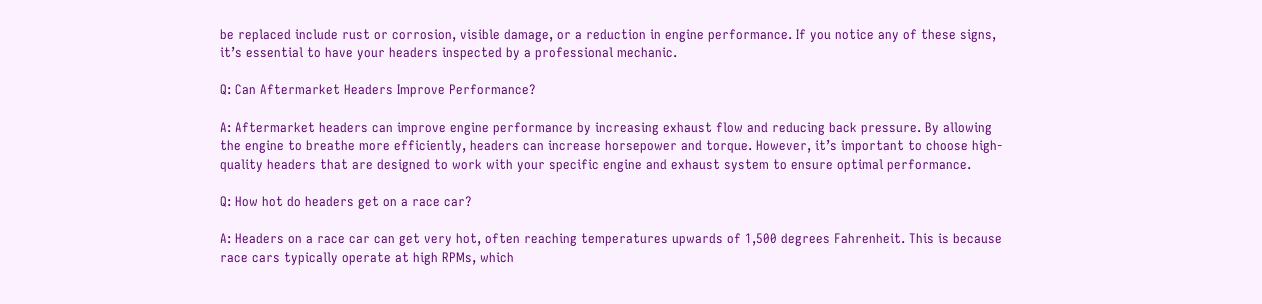be replaced include rust or corrosion, visible damage, or a reduction in engine performance. If you notice any of these signs, it’s essential to have your headers inspected by a professional mechanic.

Q: Can Aftermarket Headers Improve Performance?

A: Aftermarket headers can improve engine performance by increasing exhaust flow and reducing back pressure. By allowing the engine to breathe more efficiently, headers can increase horsepower and torque. However, it’s important to choose high-quality headers that are designed to work with your specific engine and exhaust system to ensure optimal performance.

Q: How hot do headers get on a race car?

A: Headers on a race car can get very hot, often reaching temperatures upwards of 1,500 degrees Fahrenheit. This is because race cars typically operate at high RPMs, which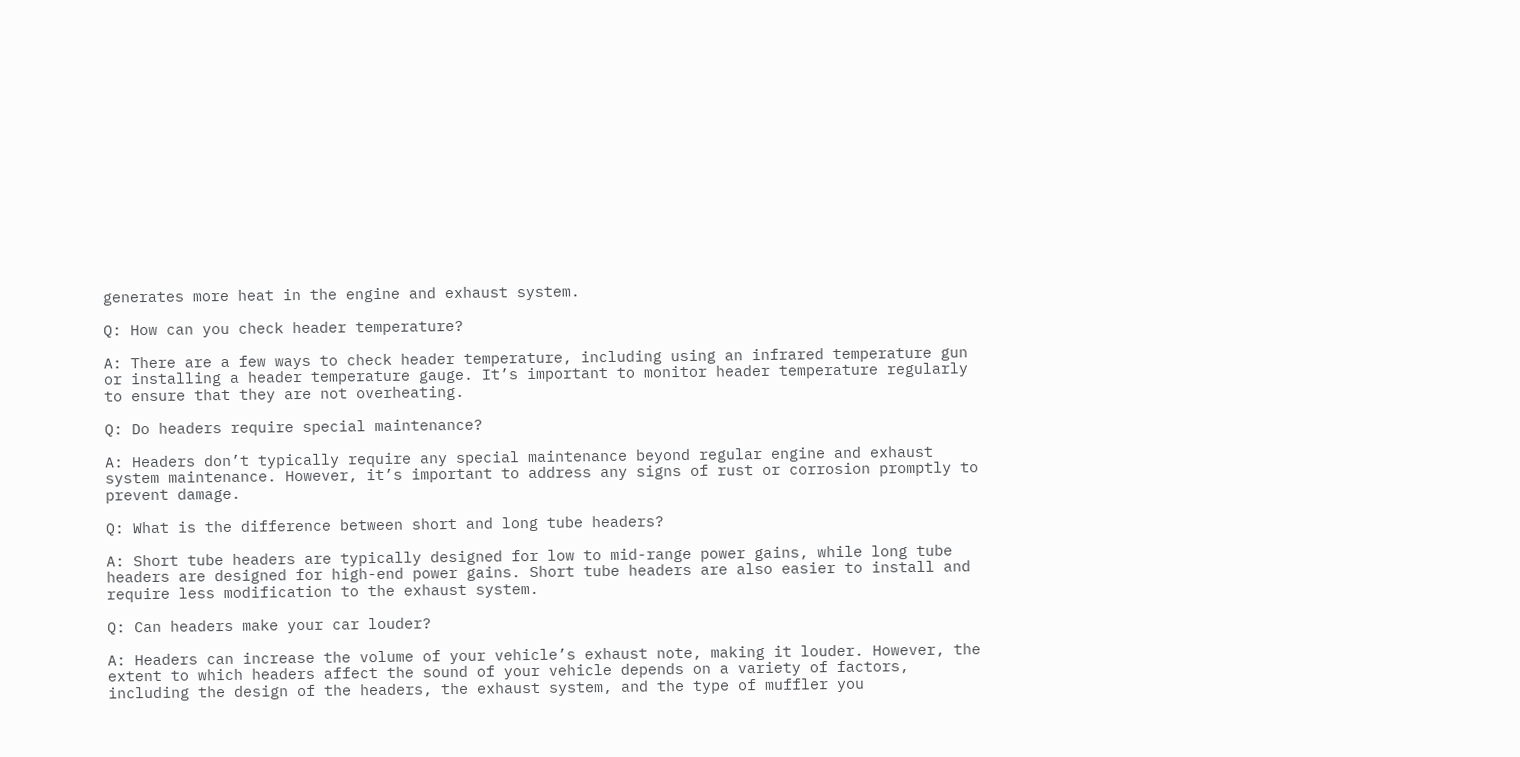generates more heat in the engine and exhaust system.

Q: How can you check header temperature?

A: There are a few ways to check header temperature, including using an infrared temperature gun or installing a header temperature gauge. It’s important to monitor header temperature regularly to ensure that they are not overheating.

Q: Do headers require special maintenance?

A: Headers don’t typically require any special maintenance beyond regular engine and exhaust system maintenance. However, it’s important to address any signs of rust or corrosion promptly to prevent damage.

Q: What is the difference between short and long tube headers?

A: Short tube headers are typically designed for low to mid-range power gains, while long tube headers are designed for high-end power gains. Short tube headers are also easier to install and require less modification to the exhaust system.

Q: Can headers make your car louder?

A: Headers can increase the volume of your vehicle’s exhaust note, making it louder. However, the extent to which headers affect the sound of your vehicle depends on a variety of factors, including the design of the headers, the exhaust system, and the type of muffler you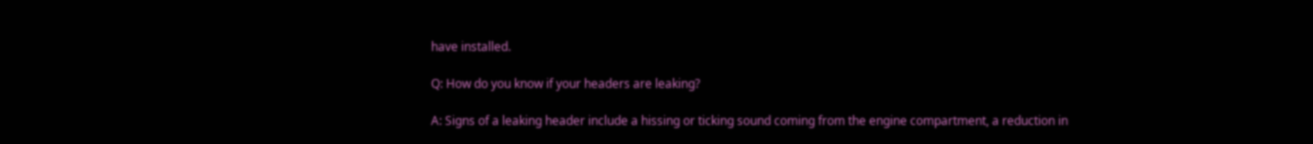have installed.

Q: How do you know if your headers are leaking?

A: Signs of a leaking header include a hissing or ticking sound coming from the engine compartment, a reduction in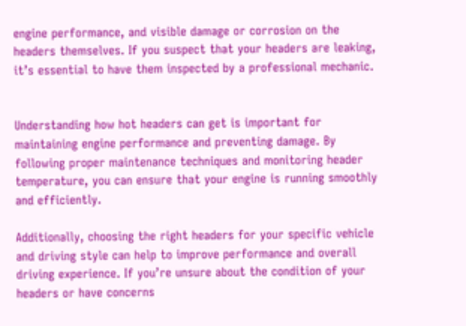engine performance, and visible damage or corrosion on the headers themselves. If you suspect that your headers are leaking, it’s essential to have them inspected by a professional mechanic.


Understanding how hot headers can get is important for maintaining engine performance and preventing damage. By following proper maintenance techniques and monitoring header temperature, you can ensure that your engine is running smoothly and efficiently.

Additionally, choosing the right headers for your specific vehicle and driving style can help to improve performance and overall driving experience. If you’re unsure about the condition of your headers or have concerns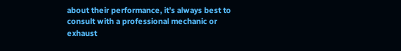about their performance, it’s always best to consult with a professional mechanic or exhaust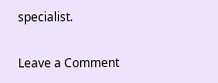specialist.

Leave a Comment